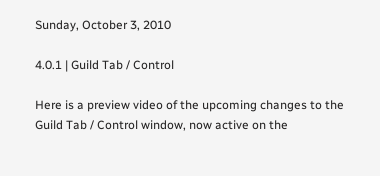Sunday, October 3, 2010

4.0.1 | Guild Tab / Control

Here is a preview video of the upcoming changes to the Guild Tab / Control window, now active on the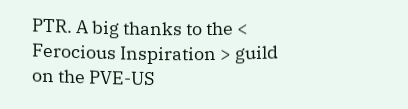PTR. A big thanks to the < Ferocious Inspiration > guild on the PVE-US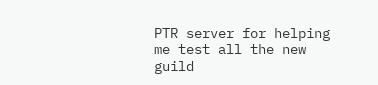PTR server for helping me test all the new guild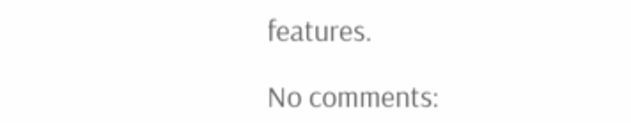features.

No comments: